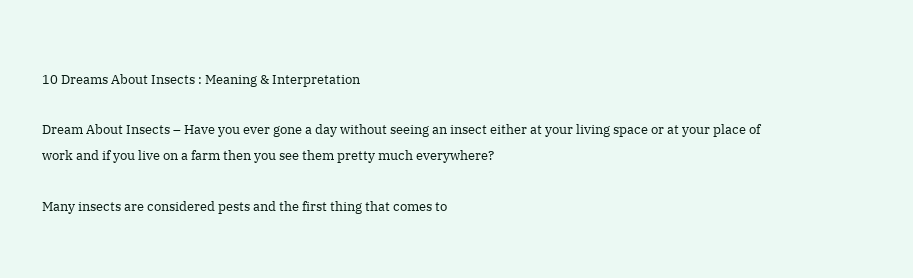10 Dreams About Insects : Meaning & Interpretation

Dream About Insects – Have you ever gone a day without seeing an insect either at your living space or at your place of work and if you live on a farm then you see them pretty much everywhere?

Many insects are considered pests and the first thing that comes to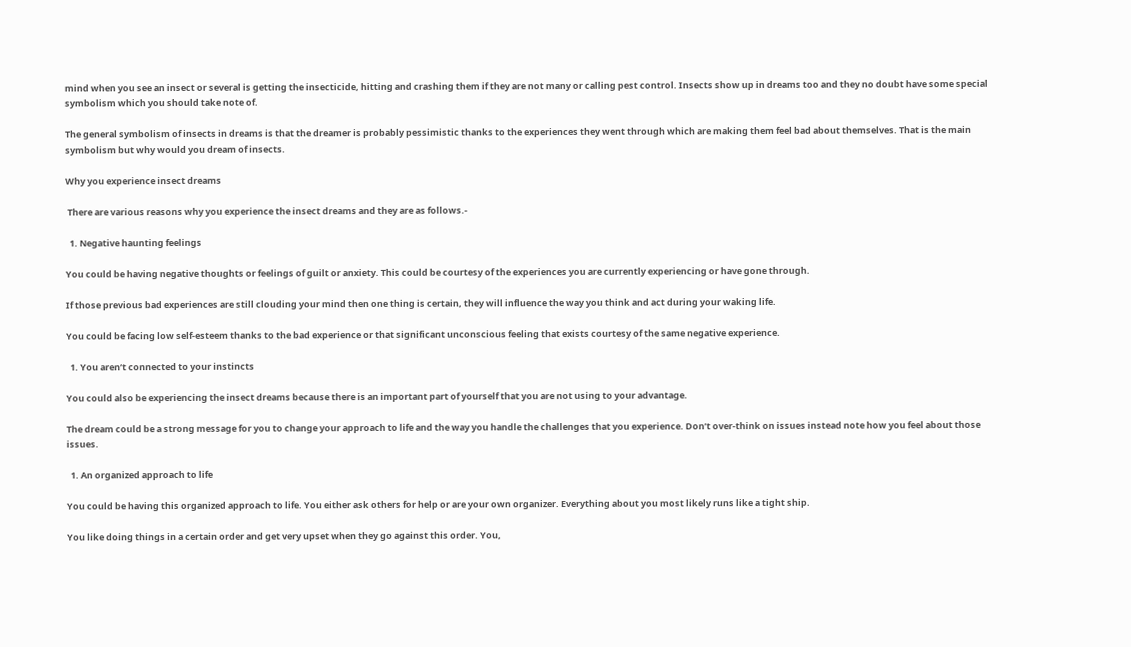mind when you see an insect or several is getting the insecticide, hitting and crashing them if they are not many or calling pest control. Insects show up in dreams too and they no doubt have some special symbolism which you should take note of.

The general symbolism of insects in dreams is that the dreamer is probably pessimistic thanks to the experiences they went through which are making them feel bad about themselves. That is the main symbolism but why would you dream of insects.

Why you experience insect dreams

 There are various reasons why you experience the insect dreams and they are as follows.-

  1. Negative haunting feelings

You could be having negative thoughts or feelings of guilt or anxiety. This could be courtesy of the experiences you are currently experiencing or have gone through.

If those previous bad experiences are still clouding your mind then one thing is certain, they will influence the way you think and act during your waking life.

You could be facing low self-esteem thanks to the bad experience or that significant unconscious feeling that exists courtesy of the same negative experience.

  1. You aren’t connected to your instincts

You could also be experiencing the insect dreams because there is an important part of yourself that you are not using to your advantage.

The dream could be a strong message for you to change your approach to life and the way you handle the challenges that you experience. Don’t over-think on issues instead note how you feel about those issues.

  1. An organized approach to life

You could be having this organized approach to life. You either ask others for help or are your own organizer. Everything about you most likely runs like a tight ship.

You like doing things in a certain order and get very upset when they go against this order. You,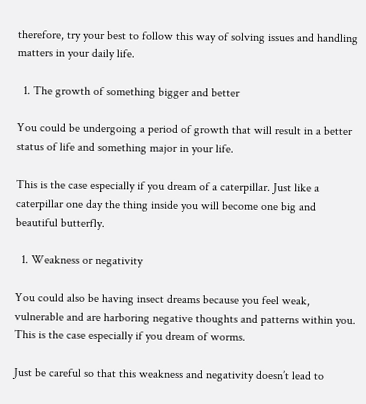therefore, try your best to follow this way of solving issues and handling matters in your daily life.

  1. The growth of something bigger and better

You could be undergoing a period of growth that will result in a better status of life and something major in your life.

This is the case especially if you dream of a caterpillar. Just like a caterpillar one day the thing inside you will become one big and beautiful butterfly.

  1. Weakness or negativity

You could also be having insect dreams because you feel weak, vulnerable and are harboring negative thoughts and patterns within you. This is the case especially if you dream of worms.

Just be careful so that this weakness and negativity doesn’t lead to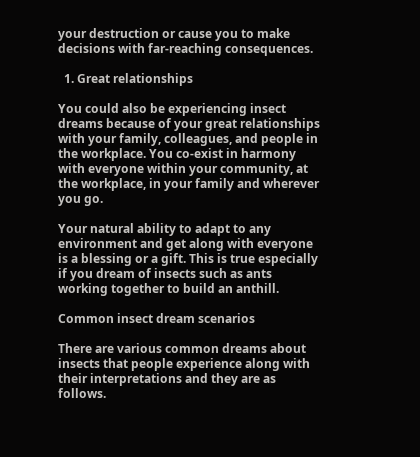your destruction or cause you to make decisions with far-reaching consequences.

  1. Great relationships

You could also be experiencing insect dreams because of your great relationships with your family, colleagues, and people in the workplace. You co-exist in harmony with everyone within your community, at the workplace, in your family and wherever you go.

Your natural ability to adapt to any environment and get along with everyone is a blessing or a gift. This is true especially if you dream of insects such as ants working together to build an anthill.

Common insect dream scenarios

There are various common dreams about insects that people experience along with their interpretations and they are as follows.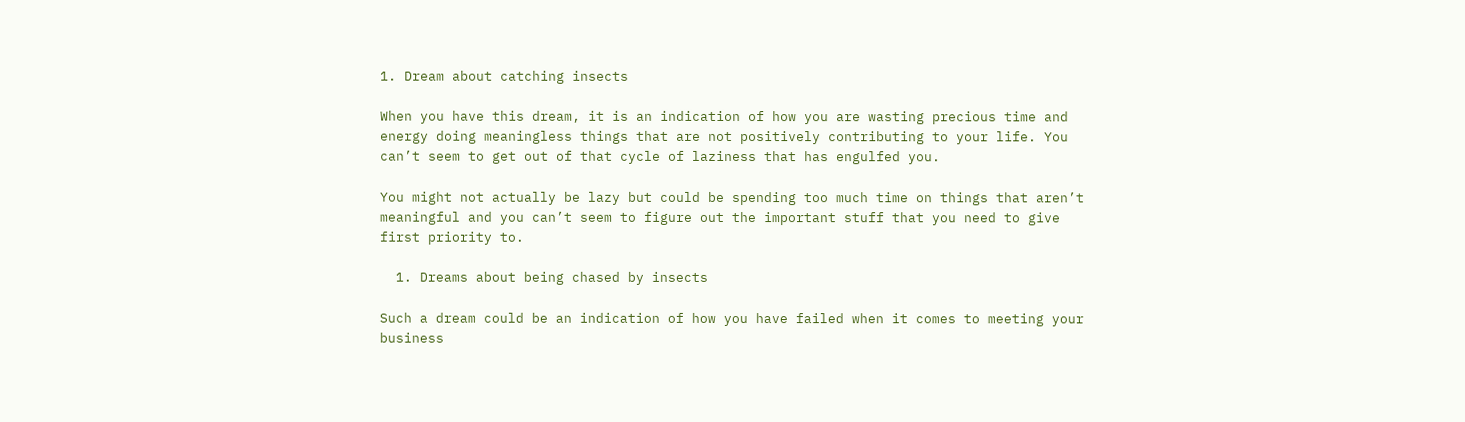1. Dream about catching insects

When you have this dream, it is an indication of how you are wasting precious time and energy doing meaningless things that are not positively contributing to your life. You can’t seem to get out of that cycle of laziness that has engulfed you.

You might not actually be lazy but could be spending too much time on things that aren’t meaningful and you can’t seem to figure out the important stuff that you need to give first priority to.

  1. Dreams about being chased by insects

Such a dream could be an indication of how you have failed when it comes to meeting your business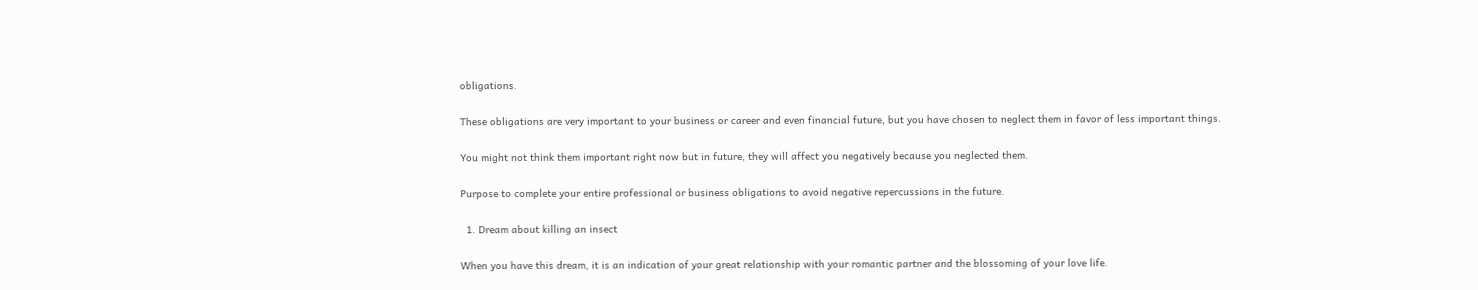obligations.

These obligations are very important to your business or career and even financial future, but you have chosen to neglect them in favor of less important things.

You might not think them important right now but in future, they will affect you negatively because you neglected them.

Purpose to complete your entire professional or business obligations to avoid negative repercussions in the future.

  1. Dream about killing an insect

When you have this dream, it is an indication of your great relationship with your romantic partner and the blossoming of your love life.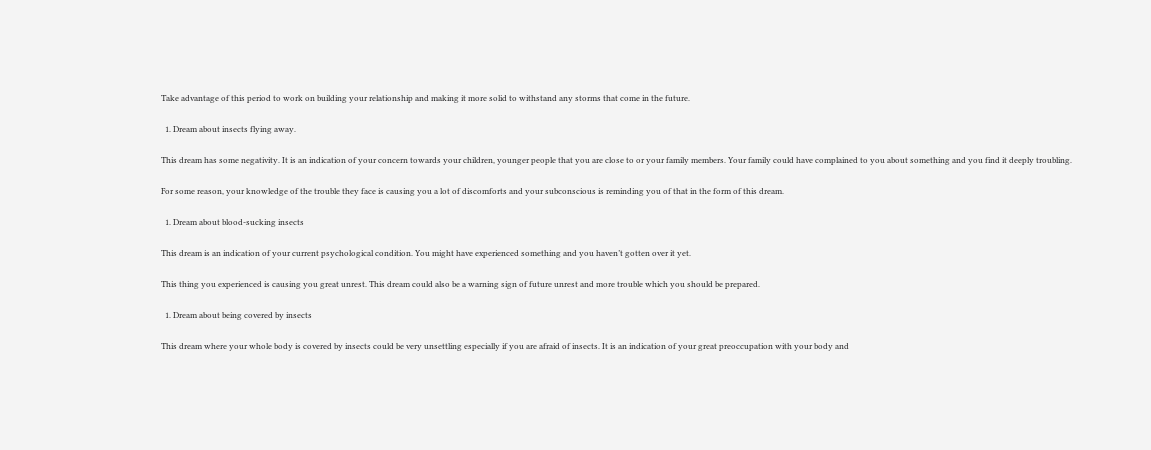Take advantage of this period to work on building your relationship and making it more solid to withstand any storms that come in the future.

  1. Dream about insects flying away.

This dream has some negativity. It is an indication of your concern towards your children, younger people that you are close to or your family members. Your family could have complained to you about something and you find it deeply troubling.

For some reason, your knowledge of the trouble they face is causing you a lot of discomforts and your subconscious is reminding you of that in the form of this dream.

  1. Dream about blood-sucking insects

This dream is an indication of your current psychological condition. You might have experienced something and you haven’t gotten over it yet.

This thing you experienced is causing you great unrest. This dream could also be a warning sign of future unrest and more trouble which you should be prepared.

  1. Dream about being covered by insects

This dream where your whole body is covered by insects could be very unsettling especially if you are afraid of insects. It is an indication of your great preoccupation with your body and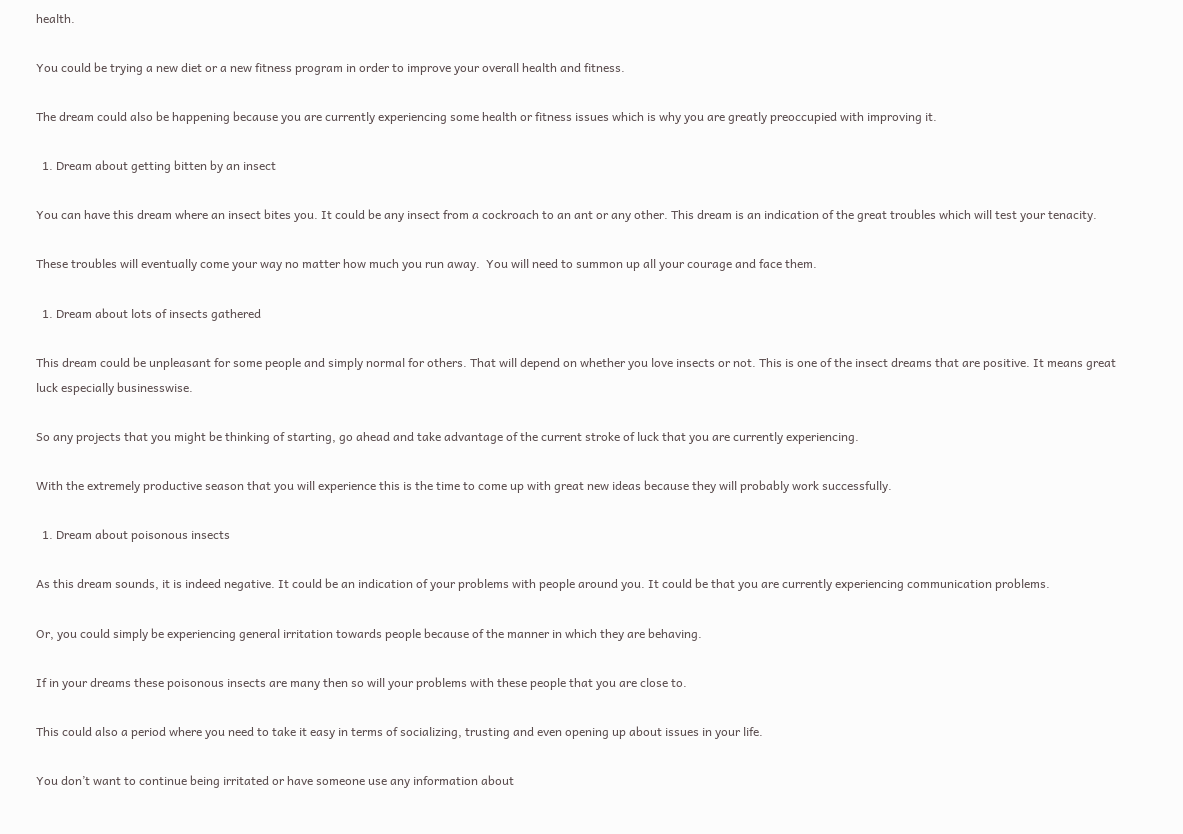health.

You could be trying a new diet or a new fitness program in order to improve your overall health and fitness.

The dream could also be happening because you are currently experiencing some health or fitness issues which is why you are greatly preoccupied with improving it.

  1. Dream about getting bitten by an insect

You can have this dream where an insect bites you. It could be any insect from a cockroach to an ant or any other. This dream is an indication of the great troubles which will test your tenacity.

These troubles will eventually come your way no matter how much you run away.  You will need to summon up all your courage and face them.

  1. Dream about lots of insects gathered

This dream could be unpleasant for some people and simply normal for others. That will depend on whether you love insects or not. This is one of the insect dreams that are positive. It means great luck especially businesswise.

So any projects that you might be thinking of starting, go ahead and take advantage of the current stroke of luck that you are currently experiencing.

With the extremely productive season that you will experience this is the time to come up with great new ideas because they will probably work successfully.

  1. Dream about poisonous insects

As this dream sounds, it is indeed negative. It could be an indication of your problems with people around you. It could be that you are currently experiencing communication problems.

Or, you could simply be experiencing general irritation towards people because of the manner in which they are behaving.

If in your dreams these poisonous insects are many then so will your problems with these people that you are close to.

This could also a period where you need to take it easy in terms of socializing, trusting and even opening up about issues in your life.

You don’t want to continue being irritated or have someone use any information about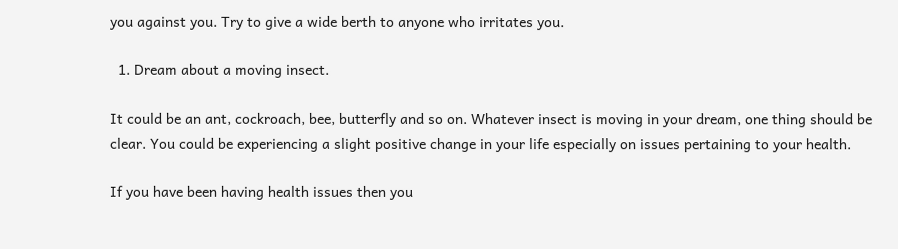you against you. Try to give a wide berth to anyone who irritates you.

  1. Dream about a moving insect.

It could be an ant, cockroach, bee, butterfly and so on. Whatever insect is moving in your dream, one thing should be clear. You could be experiencing a slight positive change in your life especially on issues pertaining to your health.

If you have been having health issues then you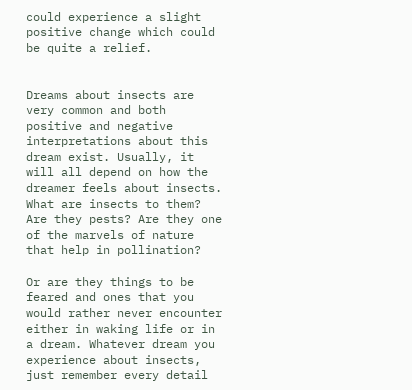could experience a slight positive change which could be quite a relief.


Dreams about insects are very common and both positive and negative interpretations about this dream exist. Usually, it will all depend on how the dreamer feels about insects. What are insects to them? Are they pests? Are they one of the marvels of nature that help in pollination?

Or are they things to be feared and ones that you would rather never encounter either in waking life or in a dream. Whatever dream you experience about insects, just remember every detail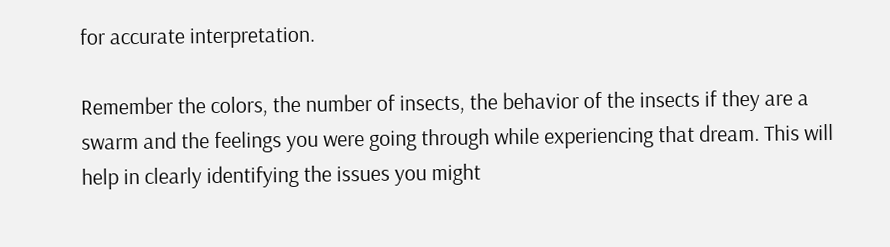for accurate interpretation.

Remember the colors, the number of insects, the behavior of the insects if they are a swarm and the feelings you were going through while experiencing that dream. This will help in clearly identifying the issues you might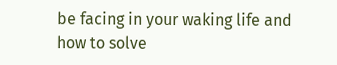be facing in your waking life and how to solve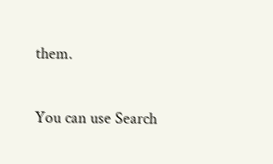them.

You can use Search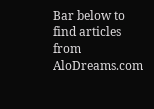Bar below to find articles from AloDreams.com